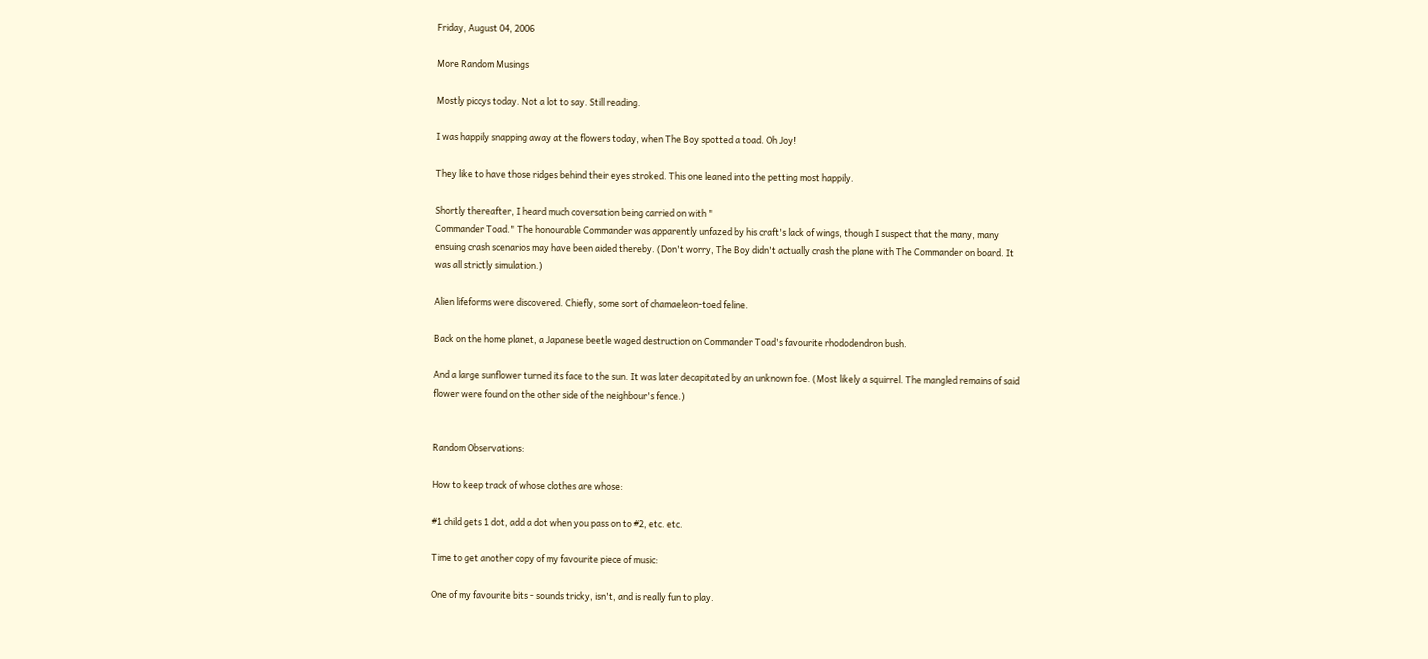Friday, August 04, 2006

More Random Musings

Mostly piccys today. Not a lot to say. Still reading.

I was happily snapping away at the flowers today, when The Boy spotted a toad. Oh Joy!

They like to have those ridges behind their eyes stroked. This one leaned into the petting most happily.

Shortly thereafter, I heard much coversation being carried on with "
Commander Toad." The honourable Commander was apparently unfazed by his craft's lack of wings, though I suspect that the many, many ensuing crash scenarios may have been aided thereby. (Don't worry, The Boy didn't actually crash the plane with The Commander on board. It was all strictly simulation.)

Alien lifeforms were discovered. Chiefly, some sort of chamaeleon-toed feline.

Back on the home planet, a Japanese beetle waged destruction on Commander Toad's favourite rhododendron bush.

And a large sunflower turned its face to the sun. It was later decapitated by an unknown foe. (Most likely a squirrel. The mangled remains of said flower were found on the other side of the neighbour's fence.)


Random Observations:

How to keep track of whose clothes are whose:

#1 child gets 1 dot, add a dot when you pass on to #2, etc. etc.

Time to get another copy of my favourite piece of music:

One of my favourite bits - sounds tricky, isn't, and is really fun to play.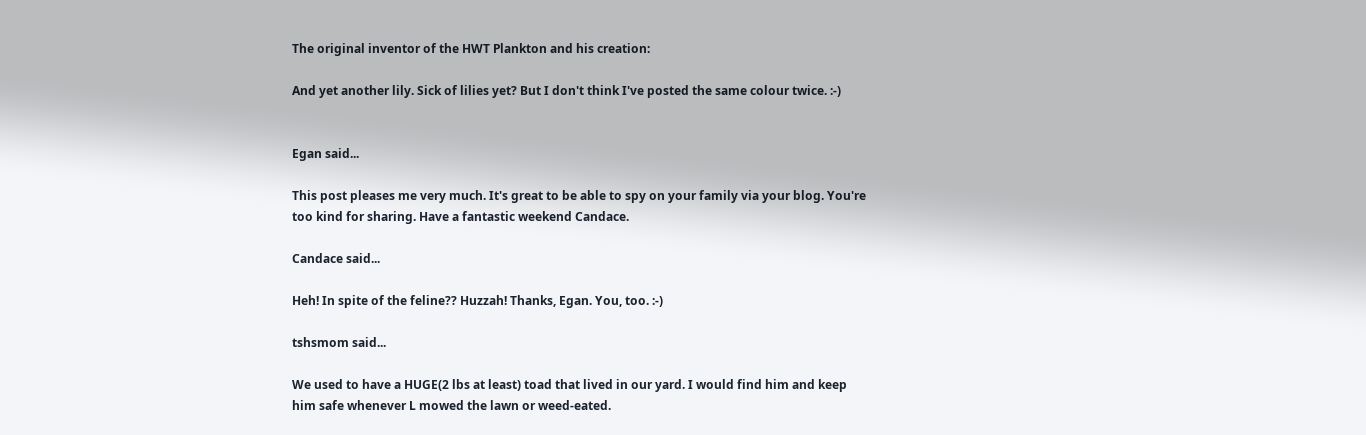The original inventor of the HWT Plankton and his creation:

And yet another lily. Sick of lilies yet? But I don't think I've posted the same colour twice. :-)


Egan said...

This post pleases me very much. It's great to be able to spy on your family via your blog. You're too kind for sharing. Have a fantastic weekend Candace.

Candace said...

Heh! In spite of the feline?? Huzzah! Thanks, Egan. You, too. :-)

tshsmom said...

We used to have a HUGE(2 lbs at least) toad that lived in our yard. I would find him and keep him safe whenever L mowed the lawn or weed-eated.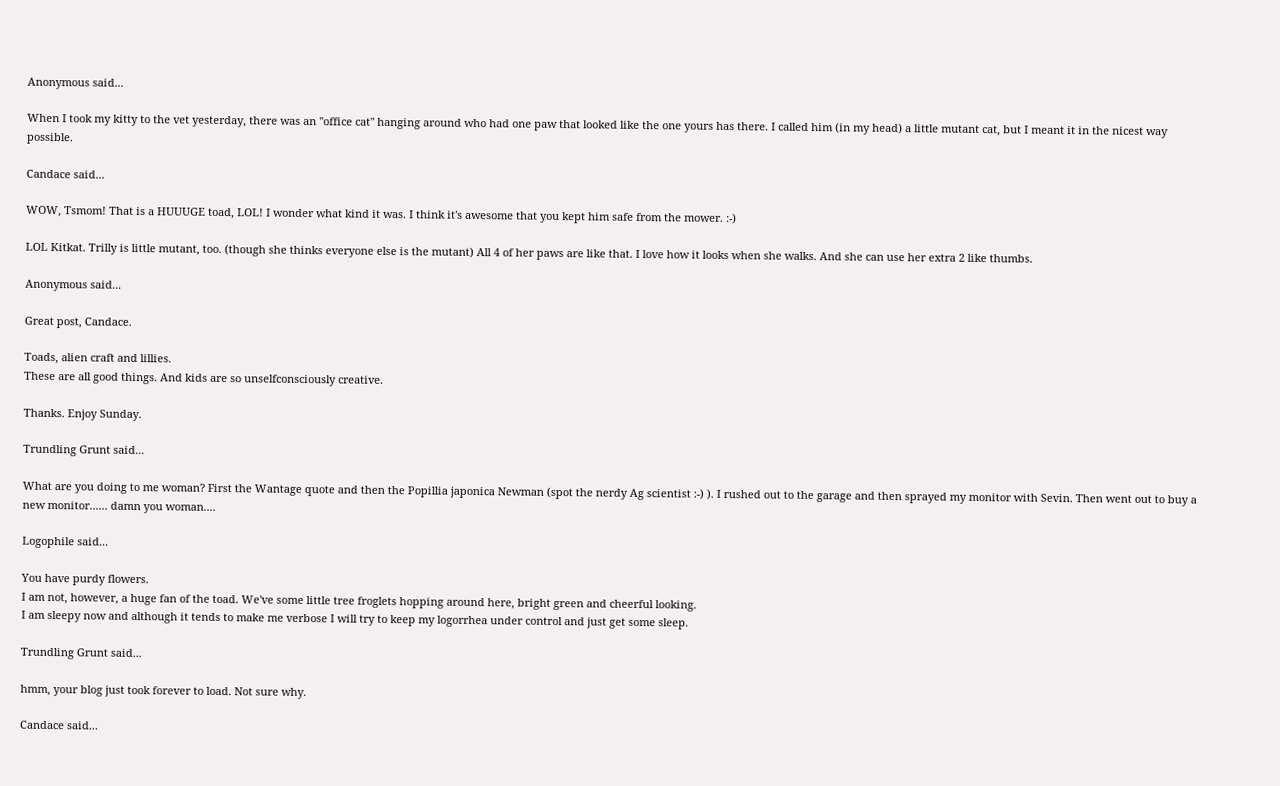Anonymous said...

When I took my kitty to the vet yesterday, there was an "office cat" hanging around who had one paw that looked like the one yours has there. I called him (in my head) a little mutant cat, but I meant it in the nicest way possible.

Candace said...

WOW, Tsmom! That is a HUUUGE toad, LOL! I wonder what kind it was. I think it's awesome that you kept him safe from the mower. :-)

LOL Kitkat. Trilly is little mutant, too. (though she thinks everyone else is the mutant) All 4 of her paws are like that. I love how it looks when she walks. And she can use her extra 2 like thumbs.

Anonymous said...

Great post, Candace.

Toads, alien craft and lillies.
These are all good things. And kids are so unselfconsciously creative.

Thanks. Enjoy Sunday.

Trundling Grunt said...

What are you doing to me woman? First the Wantage quote and then the Popillia japonica Newman (spot the nerdy Ag scientist :-) ). I rushed out to the garage and then sprayed my monitor with Sevin. Then went out to buy a new monitor...... damn you woman....

Logophile said...

You have purdy flowers.
I am not, however, a huge fan of the toad. We've some little tree froglets hopping around here, bright green and cheerful looking.
I am sleepy now and although it tends to make me verbose I will try to keep my logorrhea under control and just get some sleep.

Trundling Grunt said...

hmm, your blog just took forever to load. Not sure why.

Candace said...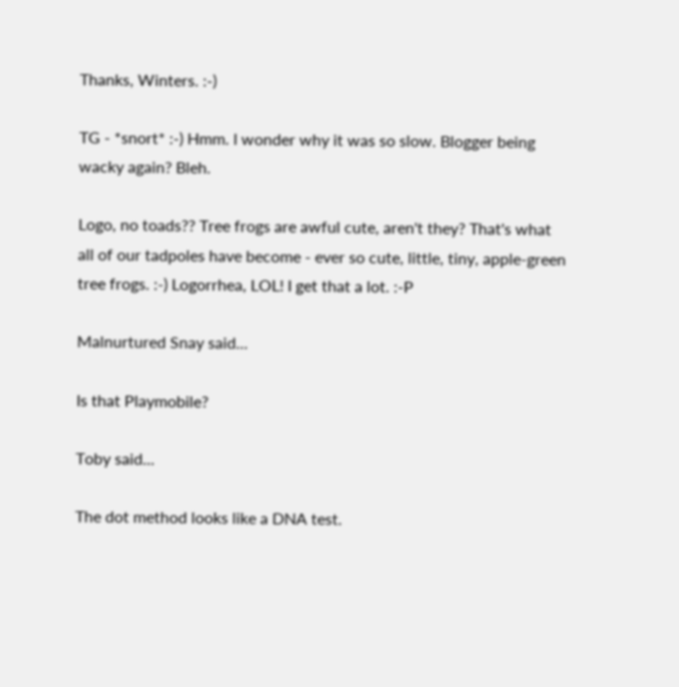Thanks, Winters. :-)

TG - *snort* :-) Hmm. I wonder why it was so slow. Blogger being wacky again? Bleh.

Logo, no toads?? Tree frogs are awful cute, aren't they? That's what all of our tadpoles have become - ever so cute, little, tiny, apple-green tree frogs. :-) Logorrhea, LOL! I get that a lot. :-P

Malnurtured Snay said...

Is that Playmobile?

Toby said...

The dot method looks like a DNA test.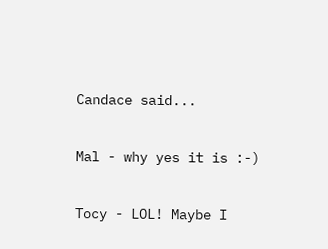Candace said...

Mal - why yes it is :-)

Tocy - LOL! Maybe I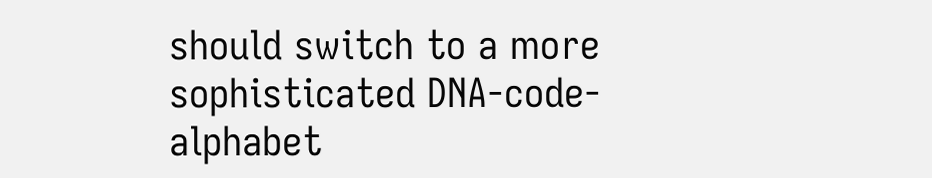should switch to a more sophisticated DNA-code-alphabet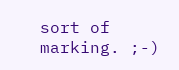sort of marking. ;-)